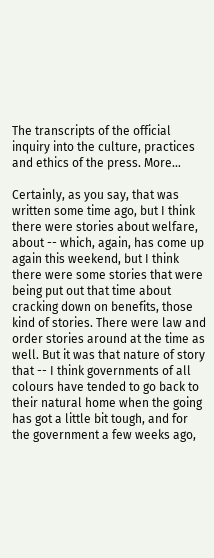The transcripts of the official inquiry into the culture, practices and ethics of the press. More…

Certainly, as you say, that was written some time ago, but I think there were stories about welfare, about -- which, again, has come up again this weekend, but I think there were some stories that were being put out that time about cracking down on benefits, those kind of stories. There were law and order stories around at the time as well. But it was that nature of story that -- I think governments of all colours have tended to go back to their natural home when the going has got a little bit tough, and for the government a few weeks ago,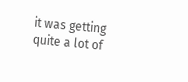it was getting quite a lot of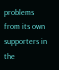problems from its own supporters in the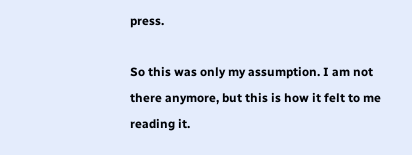press.

So this was only my assumption. I am not there anymore, but this is how it felt to me reading it.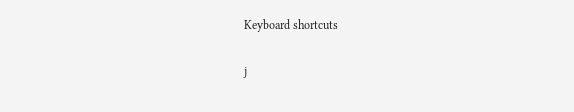Keyboard shortcuts

j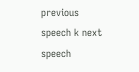previous speech k next speech